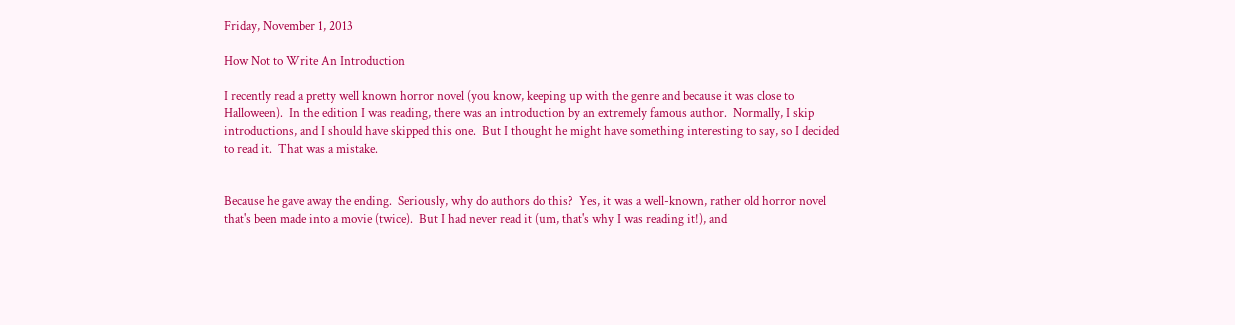Friday, November 1, 2013

How Not to Write An Introduction

I recently read a pretty well known horror novel (you know, keeping up with the genre and because it was close to Halloween).  In the edition I was reading, there was an introduction by an extremely famous author.  Normally, I skip introductions, and I should have skipped this one.  But I thought he might have something interesting to say, so I decided to read it.  That was a mistake.


Because he gave away the ending.  Seriously, why do authors do this?  Yes, it was a well-known, rather old horror novel that's been made into a movie (twice).  But I had never read it (um, that's why I was reading it!), and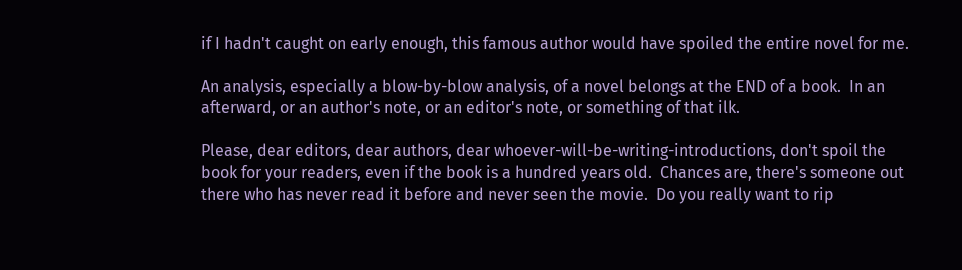if I hadn't caught on early enough, this famous author would have spoiled the entire novel for me.

An analysis, especially a blow-by-blow analysis, of a novel belongs at the END of a book.  In an afterward, or an author's note, or an editor's note, or something of that ilk.

Please, dear editors, dear authors, dear whoever-will-be-writing-introductions, don't spoil the book for your readers, even if the book is a hundred years old.  Chances are, there's someone out there who has never read it before and never seen the movie.  Do you really want to rip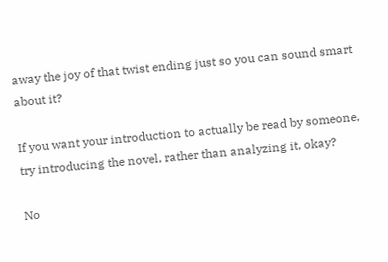away the joy of that twist ending just so you can sound smart about it?

If you want your introduction to actually be read by someone, try introducing the novel, rather than analyzing it, okay?

No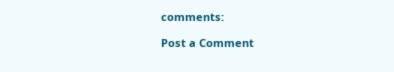comments:

Post a Comment